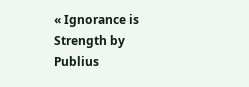« Ignorance is Strength by Publius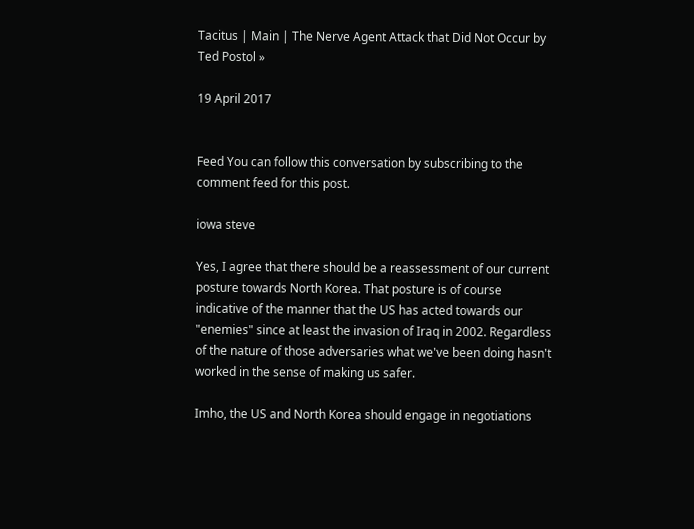Tacitus | Main | The Nerve Agent Attack that Did Not Occur by Ted Postol »

19 April 2017


Feed You can follow this conversation by subscribing to the comment feed for this post.

iowa steve

Yes, I agree that there should be a reassessment of our current posture towards North Korea. That posture is of course indicative of the manner that the US has acted towards our "enemies" since at least the invasion of Iraq in 2002. Regardless of the nature of those adversaries what we've been doing hasn't worked in the sense of making us safer.

Imho, the US and North Korea should engage in negotiations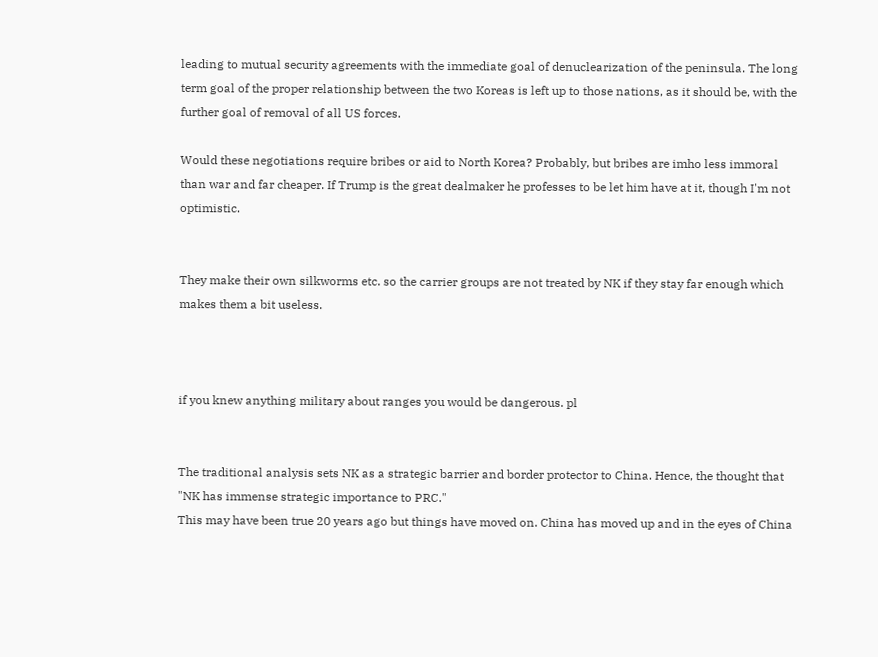leading to mutual security agreements with the immediate goal of denuclearization of the peninsula. The long term goal of the proper relationship between the two Koreas is left up to those nations, as it should be, with the further goal of removal of all US forces.

Would these negotiations require bribes or aid to North Korea? Probably, but bribes are imho less immoral than war and far cheaper. If Trump is the great dealmaker he professes to be let him have at it, though I'm not optimistic.


They make their own silkworms etc. so the carrier groups are not treated by NK if they stay far enough which makes them a bit useless.



if you knew anything military about ranges you would be dangerous. pl


The traditional analysis sets NK as a strategic barrier and border protector to China. Hence, the thought that "NK has immense strategic importance to PRC."
This may have been true 20 years ago but things have moved on. China has moved up and in the eyes of China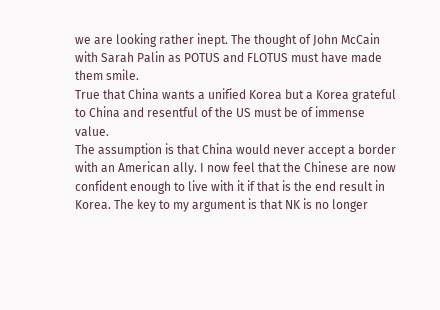we are looking rather inept. The thought of John McCain with Sarah Palin as POTUS and FLOTUS must have made them smile.
True that China wants a unified Korea but a Korea grateful to China and resentful of the US must be of immense value.
The assumption is that China would never accept a border with an American ally. I now feel that the Chinese are now confident enough to live with it if that is the end result in Korea. The key to my argument is that NK is no longer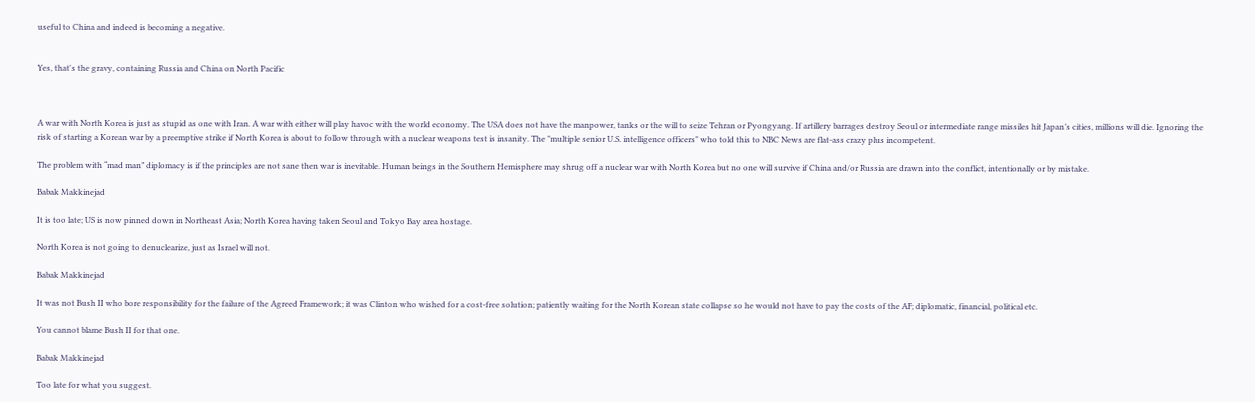useful to China and indeed is becoming a negative.


Yes, that's the gravy, containing Russia and China on North Pacific



A war with North Korea is just as stupid as one with Iran. A war with either will play havoc with the world economy. The USA does not have the manpower, tanks or the will to seize Tehran or Pyongyang. If artillery barrages destroy Seoul or intermediate range missiles hit Japan’s cities, millions will die. Ignoring the risk of starting a Korean war by a preemptive strike if North Korea is about to follow through with a nuclear weapons test is insanity. The "multiple senior U.S. intelligence officers" who told this to NBC News are flat-ass crazy plus incompetent.

The problem with “mad man” diplomacy is if the principles are not sane then war is inevitable. Human beings in the Southern Hemisphere may shrug off a nuclear war with North Korea but no one will survive if China and/or Russia are drawn into the conflict, intentionally or by mistake.

Babak Makkinejad

It is too late; US is now pinned down in Northeast Asia; North Korea having taken Seoul and Tokyo Bay area hostage.

North Korea is not going to denuclearize, just as Israel will not.

Babak Makkinejad

It was not Bush II who bore responsibility for the failure of the Agreed Framework; it was Clinton who wished for a cost-free solution; patiently waiting for the North Korean state collapse so he would not have to pay the costs of the AF; diplomatic, financial, political etc.

You cannot blame Bush II for that one.

Babak Makkinejad

Too late for what you suggest.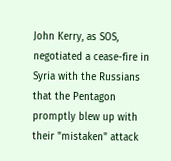John Kerry, as SOS, negotiated a cease-fire in Syria with the Russians that the Pentagon promptly blew up with their "mistaken" attack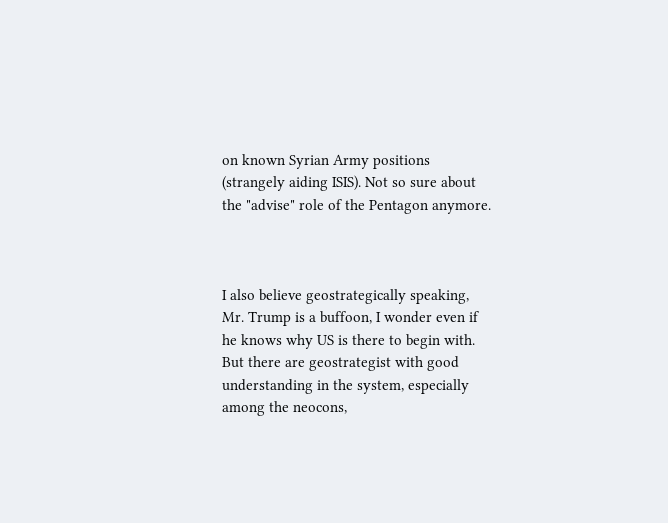on known Syrian Army positions (strangely aiding ISIS). Not so sure about the "advise" role of the Pentagon anymore.



I also believe geostrategically speaking, Mr. Trump is a buffoon, I wonder even if he knows why US is there to begin with. But there are geostrategist with good understanding in the system, especially among the neocons,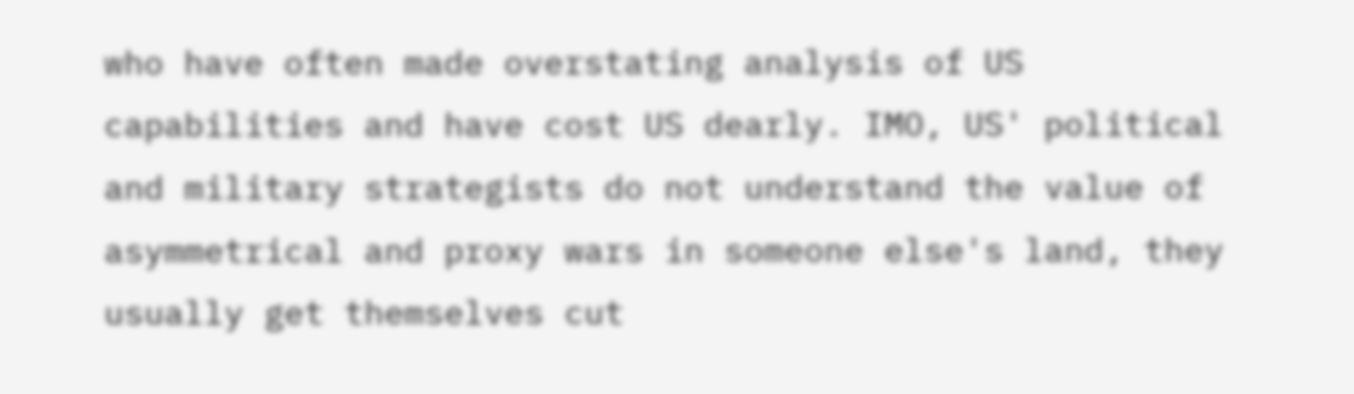who have often made overstating analysis of US capabilities and have cost US dearly. IMO, US' political and military strategists do not understand the value of asymmetrical and proxy wars in someone else's land, they usually get themselves cut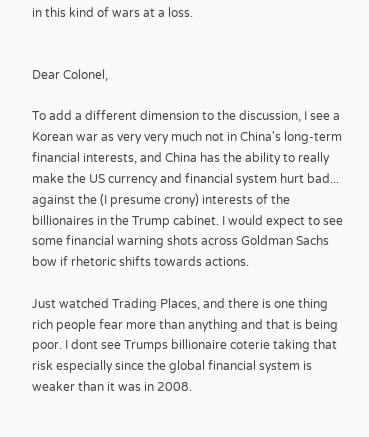in this kind of wars at a loss.


Dear Colonel,

To add a different dimension to the discussion, I see a Korean war as very very much not in China's long-term financial interests, and China has the ability to really make the US currency and financial system hurt bad... against the (I presume crony) interests of the billionaires in the Trump cabinet. I would expect to see some financial warning shots across Goldman Sachs bow if rhetoric shifts towards actions.

Just watched Trading Places, and there is one thing rich people fear more than anything and that is being poor. I dont see Trumps billionaire coterie taking that risk especially since the global financial system is weaker than it was in 2008.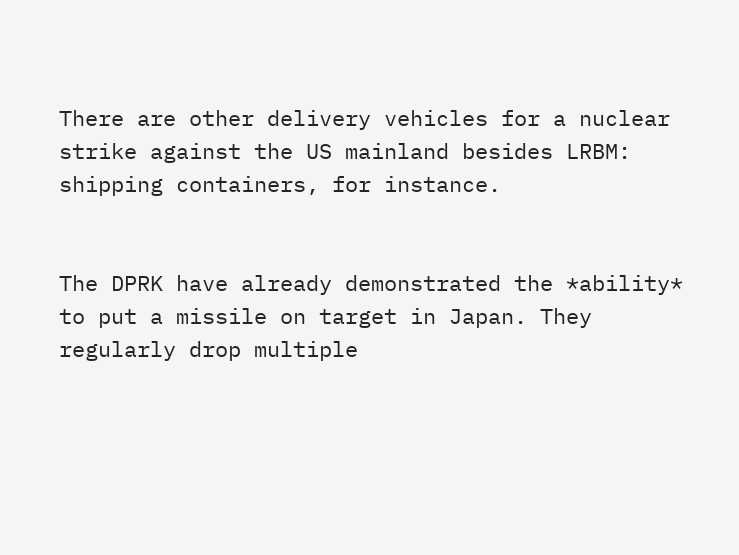There are other delivery vehicles for a nuclear strike against the US mainland besides LRBM: shipping containers, for instance.


The DPRK have already demonstrated the *ability* to put a missile on target in Japan. They regularly drop multiple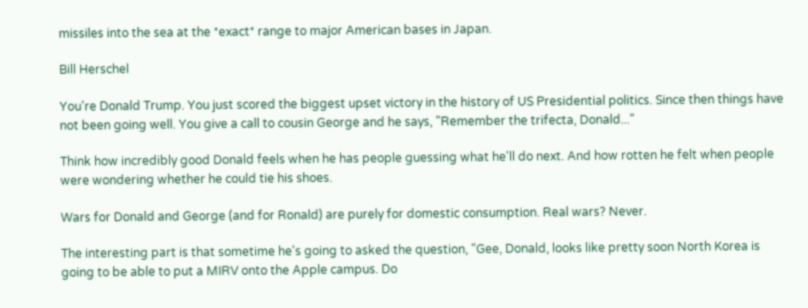missiles into the sea at the *exact* range to major American bases in Japan.

Bill Herschel

You're Donald Trump. You just scored the biggest upset victory in the history of US Presidential politics. Since then things have not been going well. You give a call to cousin George and he says, "Remember the trifecta, Donald..."

Think how incredibly good Donald feels when he has people guessing what he'll do next. And how rotten he felt when people were wondering whether he could tie his shoes.

Wars for Donald and George (and for Ronald) are purely for domestic consumption. Real wars? Never.

The interesting part is that sometime he's going to asked the question, "Gee, Donald, looks like pretty soon North Korea is going to be able to put a MIRV onto the Apple campus. Do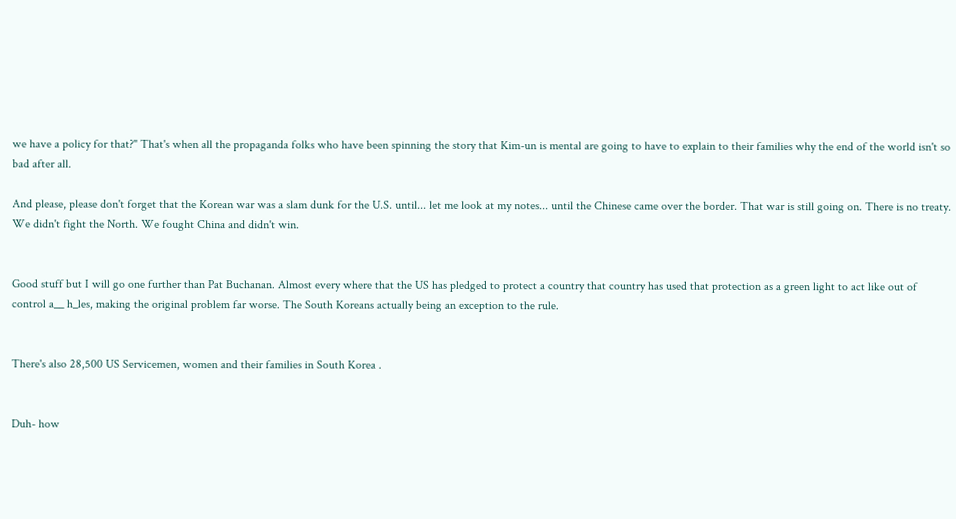we have a policy for that?" That's when all the propaganda folks who have been spinning the story that Kim-un is mental are going to have to explain to their families why the end of the world isn't so bad after all.

And please, please don't forget that the Korean war was a slam dunk for the U.S. until... let me look at my notes... until the Chinese came over the border. That war is still going on. There is no treaty. We didn't fight the North. We fought China and didn't win.


Good stuff but I will go one further than Pat Buchanan. Almost every where that the US has pledged to protect a country that country has used that protection as a green light to act like out of control a__ h_les, making the original problem far worse. The South Koreans actually being an exception to the rule.


There's also 28,500 US Servicemen, women and their families in South Korea .


Duh- how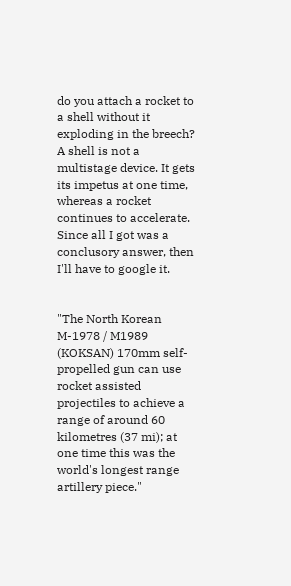do you attach a rocket to a shell without it exploding in the breech? A shell is not a multistage device. It gets its impetus at one time, whereas a rocket continues to accelerate. Since all I got was a conclusory answer, then I'll have to google it.


"The North Korean M-1978 / M1989 (KOKSAN) 170mm self-propelled gun can use rocket assisted projectiles to achieve a range of around 60 kilometres (37 mi); at one time this was the world's longest range artillery piece."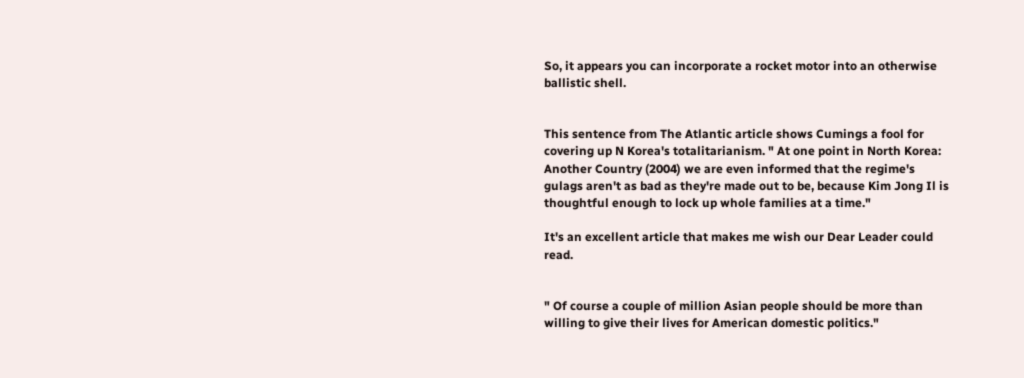So, it appears you can incorporate a rocket motor into an otherwise ballistic shell.


This sentence from The Atlantic article shows Cumings a fool for covering up N Korea's totalitarianism. " At one point in North Korea: Another Country (2004) we are even informed that the regime's gulags aren't as bad as they're made out to be, because Kim Jong Il is thoughtful enough to lock up whole families at a time."

It's an excellent article that makes me wish our Dear Leader could read.


" Of course a couple of million Asian people should be more than willing to give their lives for American domestic politics."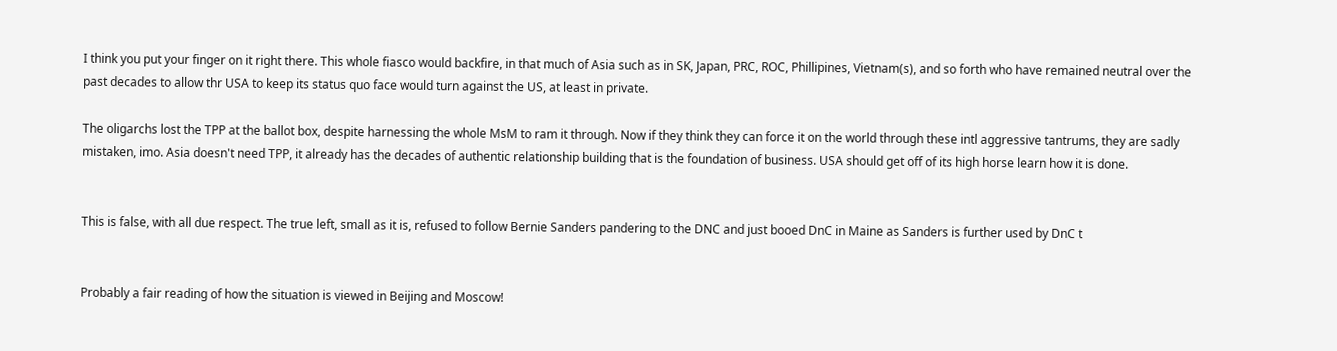I think you put your finger on it right there. This whole fiasco would backfire, in that much of Asia such as in SK, Japan, PRC, ROC, Phillipines, Vietnam(s), and so forth who have remained neutral over the past decades to allow thr USA to keep its status quo face would turn against the US, at least in private.

The oligarchs lost the TPP at the ballot box, despite harnessing the whole MsM to ram it through. Now if they think they can force it on the world through these intl aggressive tantrums, they are sadly mistaken, imo. Asia doesn't need TPP, it already has the decades of authentic relationship building that is the foundation of business. USA should get off of its high horse learn how it is done.


This is false, with all due respect. The true left, small as it is, refused to follow Bernie Sanders pandering to the DNC and just booed DnC in Maine as Sanders is further used by DnC t


Probably a fair reading of how the situation is viewed in Beijing and Moscow!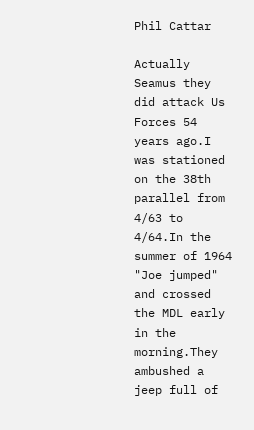Phil Cattar

Actually Seamus they did attack Us Forces 54 years ago.I was stationed on the 38th parallel from 4/63 to 4/64.In the summer of 1964 "Joe jumped" and crossed the MDL early in the morning.They ambushed a jeep full of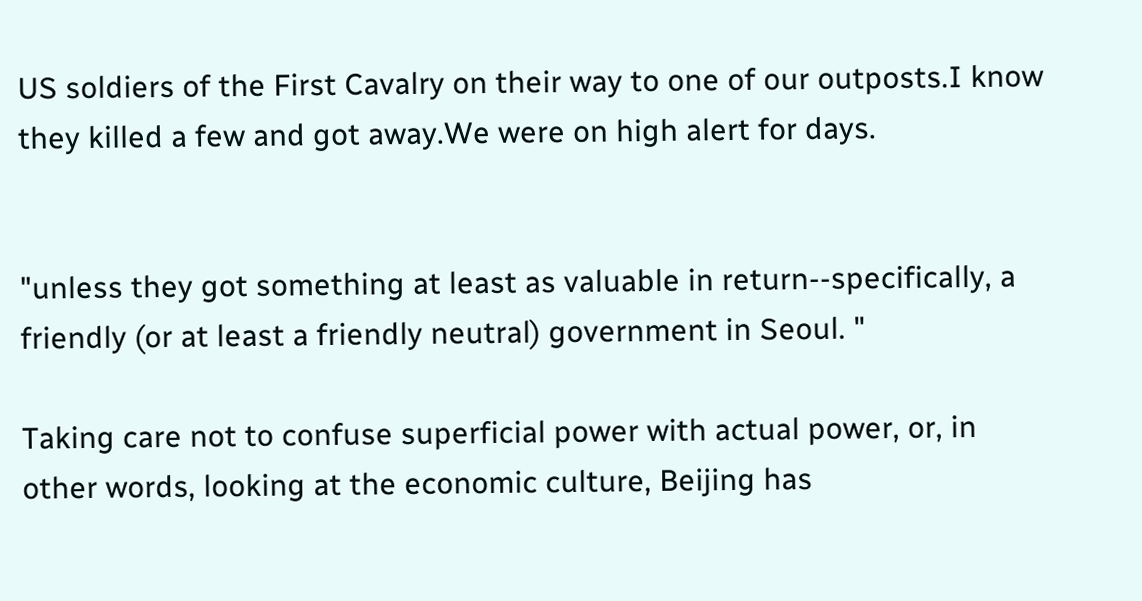US soldiers of the First Cavalry on their way to one of our outposts.I know they killed a few and got away.We were on high alert for days.


"unless they got something at least as valuable in return--specifically, a friendly (or at least a friendly neutral) government in Seoul. "

Taking care not to confuse superficial power with actual power, or, in other words, looking at the economic culture, Beijing has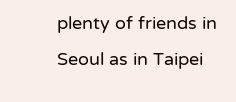plenty of friends in Seoul as in Taipei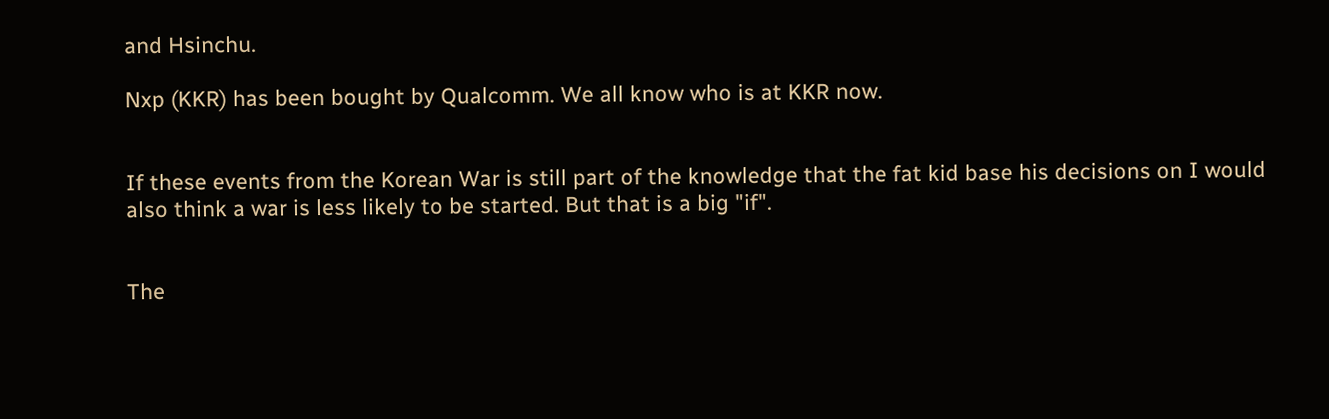and Hsinchu.

Nxp (KKR) has been bought by Qualcomm. We all know who is at KKR now.


If these events from the Korean War is still part of the knowledge that the fat kid base his decisions on I would also think a war is less likely to be started. But that is a big "if".


The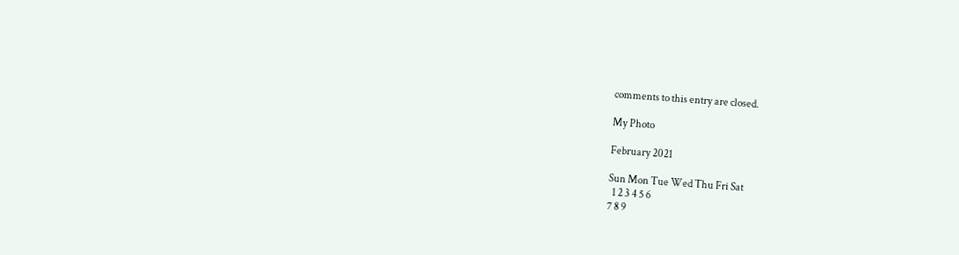comments to this entry are closed.

My Photo

February 2021

Sun Mon Tue Wed Thu Fri Sat
  1 2 3 4 5 6
7 8 9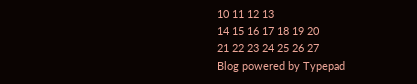10 11 12 13
14 15 16 17 18 19 20
21 22 23 24 25 26 27
Blog powered by Typepad